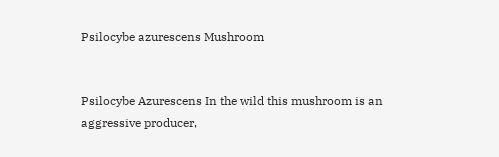Psilocybe azurescens Mushroom


Psilocybe Azurescens In the wild this mushroom is an aggressive producer,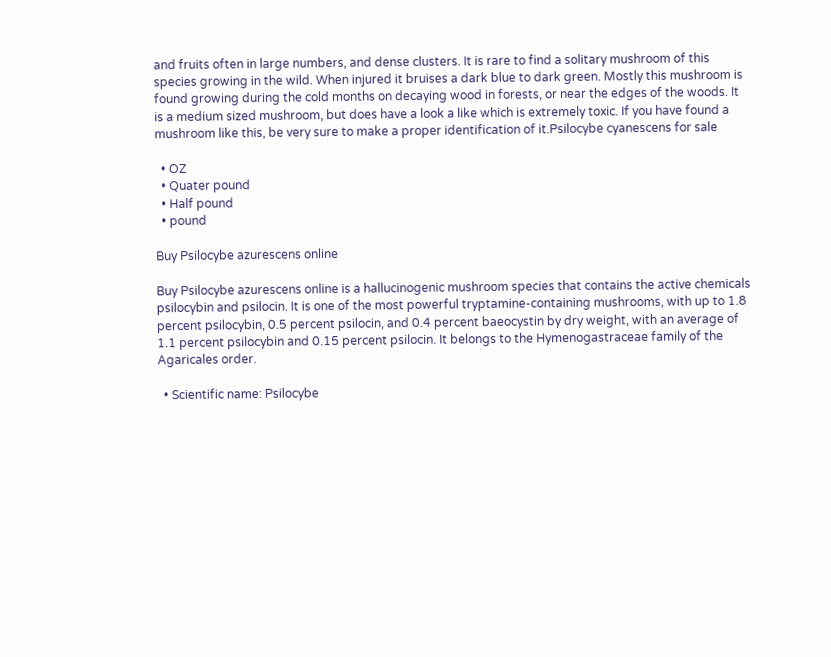and fruits often in large numbers, and dense clusters. It is rare to find a solitary mushroom of this species growing in the wild. When injured it bruises a dark blue to dark green. Mostly this mushroom is found growing during the cold months on decaying wood in forests, or near the edges of the woods. It is a medium sized mushroom, but does have a look a like which is extremely toxic. If you have found a mushroom like this, be very sure to make a proper identification of it.Psilocybe cyanescens for sale

  • OZ
  • Quater pound
  • Half pound
  • pound

Buy Psilocybe azurescens online

Buy Psilocybe azurescens online is a hallucinogenic mushroom species that contains the active chemicals psilocybin and psilocin. It is one of the most powerful tryptamine-containing mushrooms, with up to 1.8 percent psilocybin, 0.5 percent psilocin, and 0.4 percent baeocystin by dry weight, with an average of 1.1 percent psilocybin and 0.15 percent psilocin. It belongs to the Hymenogastraceae family of the Agaricales order.

  • Scientific name: Psilocybe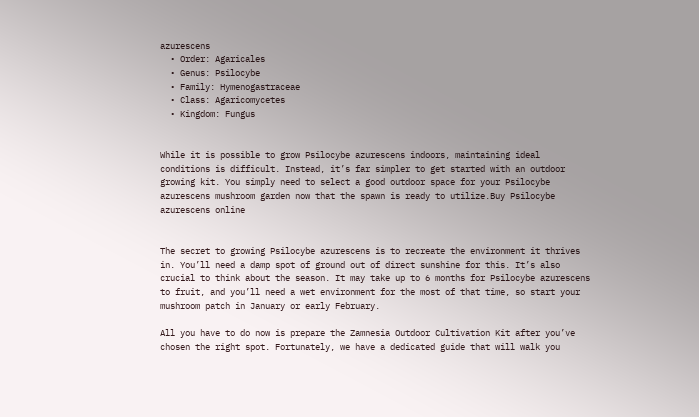azurescens
  • Order: Agaricales
  • Genus: Psilocybe
  • Family: Hymenogastraceae
  • Class: Agaricomycetes
  • Kingdom: Fungus


While it is possible to grow Psilocybe azurescens indoors, maintaining ideal conditions is difficult. Instead, it’s far simpler to get started with an outdoor growing kit. You simply need to select a good outdoor space for your Psilocybe azurescens mushroom garden now that the spawn is ready to utilize.Buy Psilocybe azurescens online


The secret to growing Psilocybe azurescens is to recreate the environment it thrives in. You’ll need a damp spot of ground out of direct sunshine for this. It’s also crucial to think about the season. It may take up to 6 months for Psilocybe azurescens to fruit, and you’ll need a wet environment for the most of that time, so start your mushroom patch in January or early February.

All you have to do now is prepare the Zamnesia Outdoor Cultivation Kit after you’ve chosen the right spot. Fortunately, we have a dedicated guide that will walk you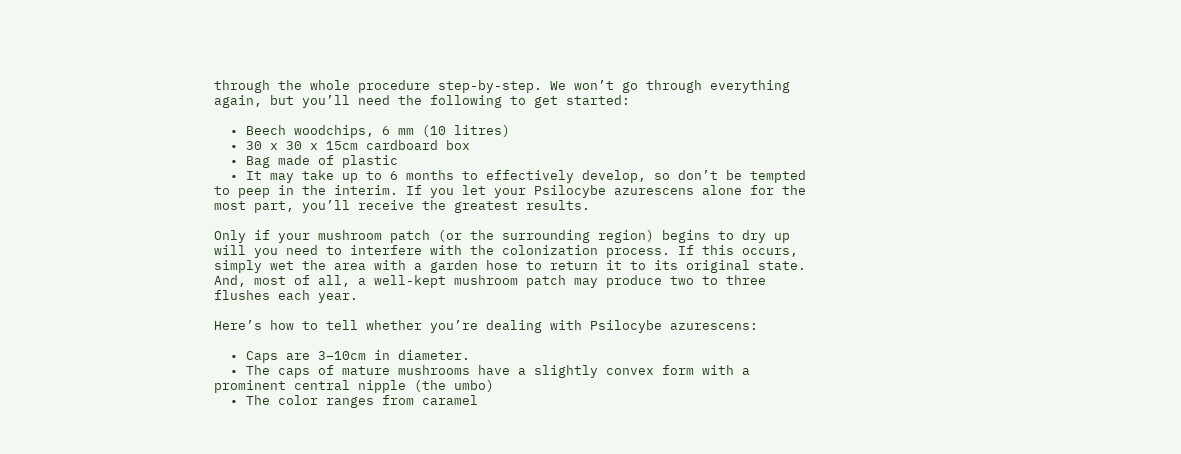through the whole procedure step-by-step. We won’t go through everything again, but you’ll need the following to get started:

  • Beech woodchips, 6 mm (10 litres)
  • 30 x 30 x 15cm cardboard box
  • Bag made of plastic
  • It may take up to 6 months to effectively develop, so don’t be tempted to peep in the interim. If you let your Psilocybe azurescens alone for the most part, you’ll receive the greatest results.

Only if your mushroom patch (or the surrounding region) begins to dry up will you need to interfere with the colonization process. If this occurs, simply wet the area with a garden hose to return it to its original state. And, most of all, a well-kept mushroom patch may produce two to three flushes each year.

Here’s how to tell whether you’re dealing with Psilocybe azurescens:

  • Caps are 3–10cm in diameter.
  • The caps of mature mushrooms have a slightly convex form with a prominent central nipple (the umbo)
  • The color ranges from caramel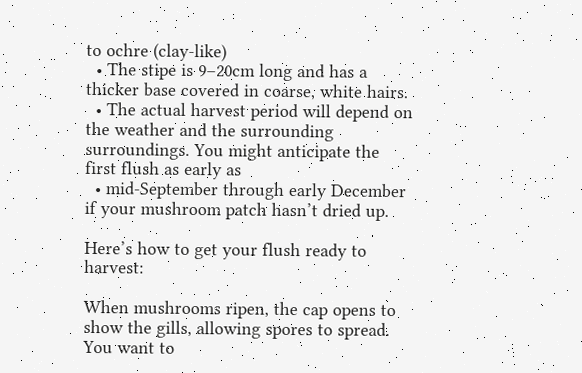to ochre (clay-like)
  • The stipe is 9–20cm long and has a thicker base covered in coarse, white hairs.
  • The actual harvest period will depend on the weather and the surrounding surroundings. You might anticipate the first flush as early as
  • mid-September through early December if your mushroom patch hasn’t dried up.

Here’s how to get your flush ready to harvest:

When mushrooms ripen, the cap opens to show the gills, allowing spores to spread. You want to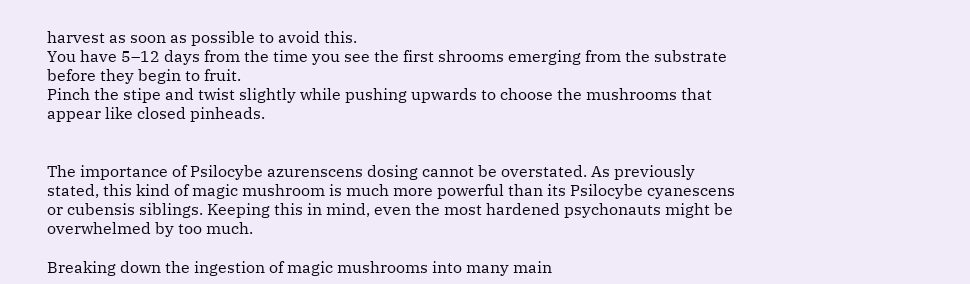harvest as soon as possible to avoid this.
You have 5–12 days from the time you see the first shrooms emerging from the substrate before they begin to fruit.
Pinch the stipe and twist slightly while pushing upwards to choose the mushrooms that appear like closed pinheads.


The importance of Psilocybe azurenscens dosing cannot be overstated. As previously stated, this kind of magic mushroom is much more powerful than its Psilocybe cyanescens or cubensis siblings. Keeping this in mind, even the most hardened psychonauts might be overwhelmed by too much.

Breaking down the ingestion of magic mushrooms into many main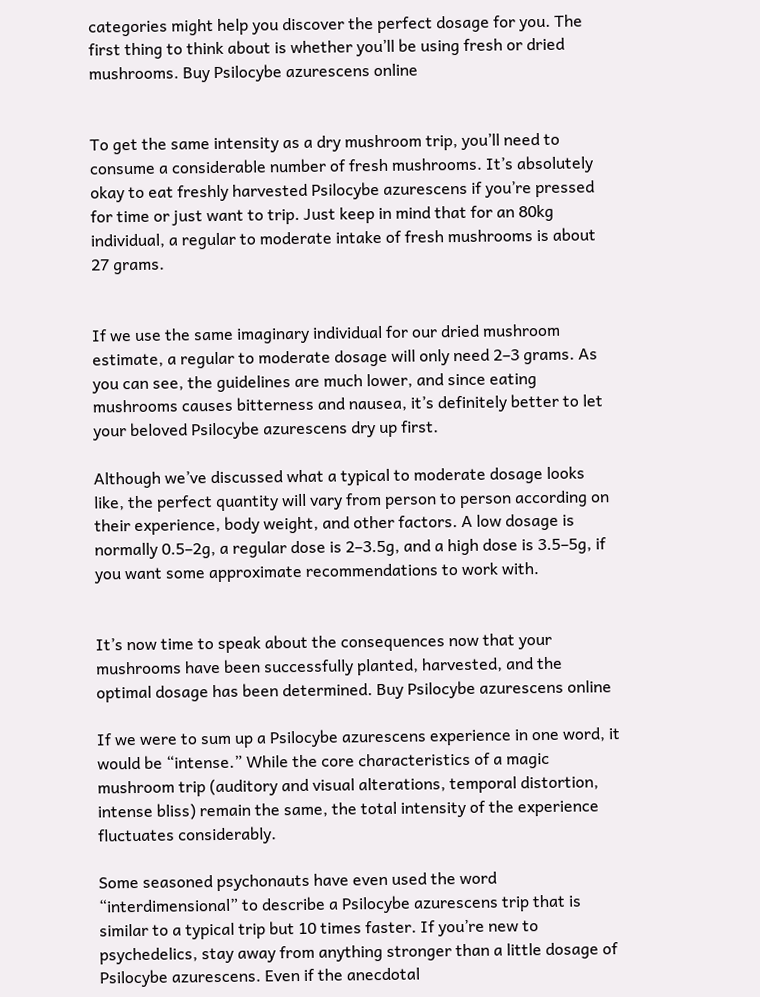categories might help you discover the perfect dosage for you. The first thing to think about is whether you’ll be using fresh or dried mushrooms. Buy Psilocybe azurescens online


To get the same intensity as a dry mushroom trip, you’ll need to consume a considerable number of fresh mushrooms. It’s absolutely okay to eat freshly harvested Psilocybe azurescens if you’re pressed for time or just want to trip. Just keep in mind that for an 80kg individual, a regular to moderate intake of fresh mushrooms is about 27 grams.


If we use the same imaginary individual for our dried mushroom estimate, a regular to moderate dosage will only need 2–3 grams. As you can see, the guidelines are much lower, and since eating mushrooms causes bitterness and nausea, it’s definitely better to let your beloved Psilocybe azurescens dry up first.

Although we’ve discussed what a typical to moderate dosage looks like, the perfect quantity will vary from person to person according on their experience, body weight, and other factors. A low dosage is normally 0.5–2g, a regular dose is 2–3.5g, and a high dose is 3.5–5g, if you want some approximate recommendations to work with.


It’s now time to speak about the consequences now that your mushrooms have been successfully planted, harvested, and the optimal dosage has been determined. Buy Psilocybe azurescens online

If we were to sum up a Psilocybe azurescens experience in one word, it would be “intense.” While the core characteristics of a magic mushroom trip (auditory and visual alterations, temporal distortion, intense bliss) remain the same, the total intensity of the experience fluctuates considerably.

Some seasoned psychonauts have even used the word “interdimensional” to describe a Psilocybe azurescens trip that is similar to a typical trip but 10 times faster. If you’re new to psychedelics, stay away from anything stronger than a little dosage of Psilocybe azurescens. Even if the anecdotal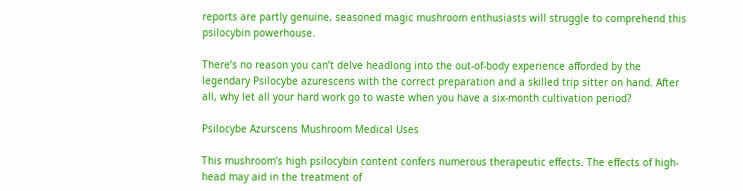reports are partly genuine, seasoned magic mushroom enthusiasts will struggle to comprehend this psilocybin powerhouse.

There’s no reason you can’t delve headlong into the out-of-body experience afforded by the legendary Psilocybe azurescens with the correct preparation and a skilled trip sitter on hand. After all, why let all your hard work go to waste when you have a six-month cultivation period?

Psilocybe Azurscens Mushroom Medical Uses

This mushroom’s high psilocybin content confers numerous therapeutic effects. The effects of high-head may aid in the treatment of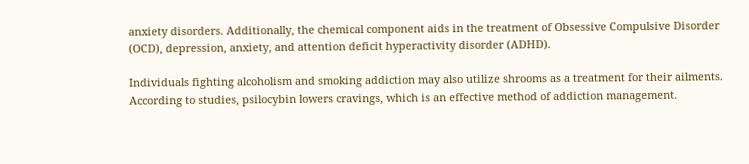anxiety disorders. Additionally, the chemical component aids in the treatment of Obsessive Compulsive Disorder (OCD), depression, anxiety, and attention deficit hyperactivity disorder (ADHD).

Individuals fighting alcoholism and smoking addiction may also utilize shrooms as a treatment for their ailments. According to studies, psilocybin lowers cravings, which is an effective method of addiction management.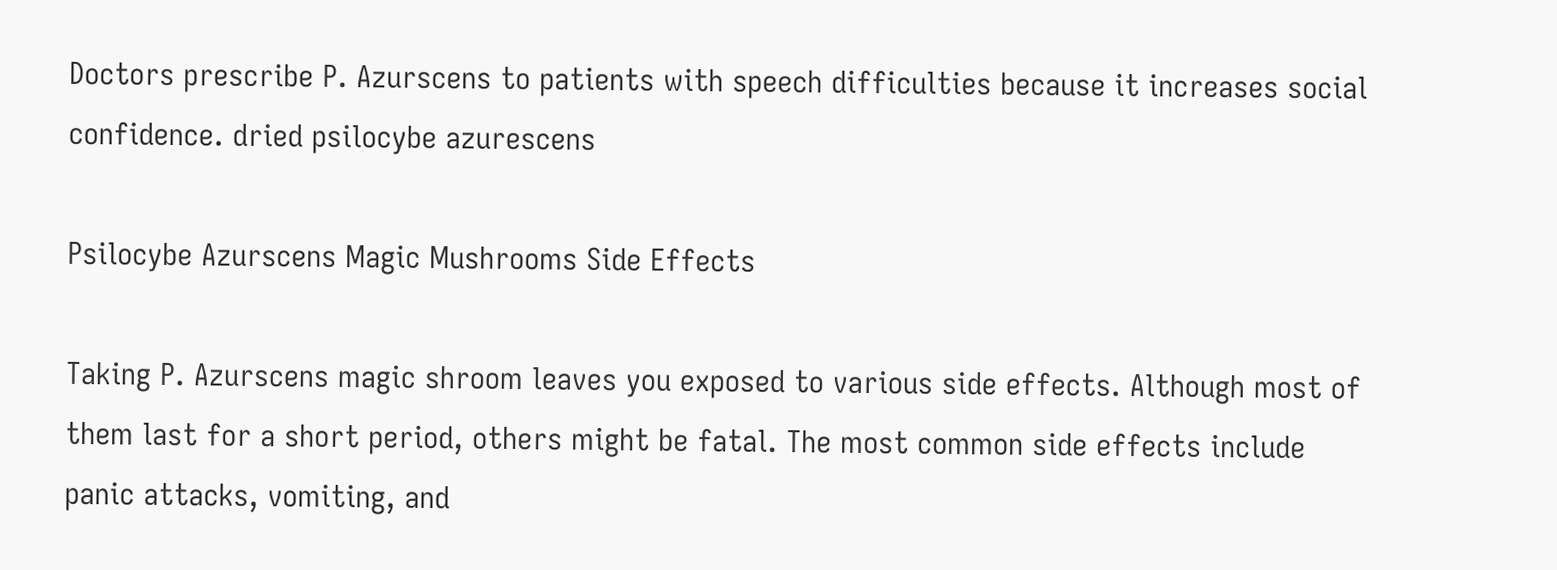Doctors prescribe P. Azurscens to patients with speech difficulties because it increases social confidence. dried psilocybe azurescens

Psilocybe Azurscens Magic Mushrooms Side Effects

Taking P. Azurscens magic shroom leaves you exposed to various side effects. Although most of them last for a short period, others might be fatal. The most common side effects include panic attacks, vomiting, and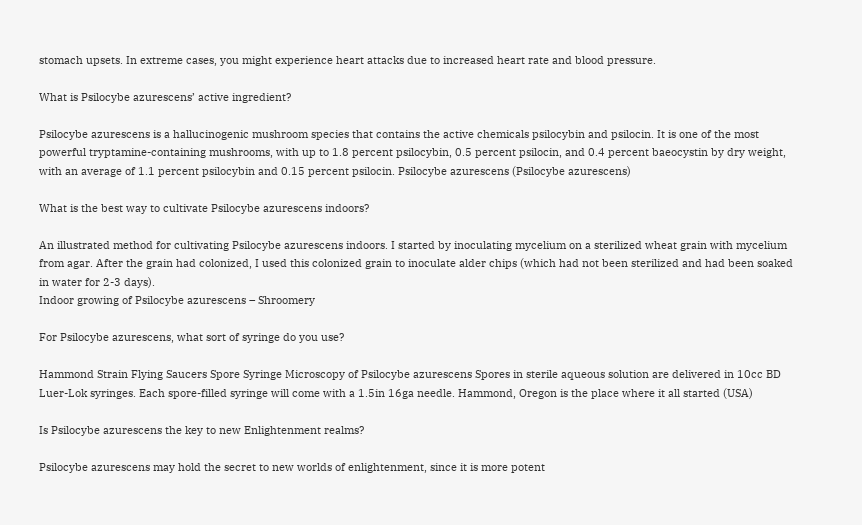stomach upsets. In extreme cases, you might experience heart attacks due to increased heart rate and blood pressure.

What is Psilocybe azurescens’ active ingredient?

Psilocybe azurescens is a hallucinogenic mushroom species that contains the active chemicals psilocybin and psilocin. It is one of the most powerful tryptamine-containing mushrooms, with up to 1.8 percent psilocybin, 0.5 percent psilocin, and 0.4 percent baeocystin by dry weight, with an average of 1.1 percent psilocybin and 0.15 percent psilocin. Psilocybe azurescens (Psilocybe azurescens)

What is the best way to cultivate Psilocybe azurescens indoors?

An illustrated method for cultivating Psilocybe azurescens indoors. I started by inoculating mycelium on a sterilized wheat grain with mycelium from agar. After the grain had colonized, I used this colonized grain to inoculate alder chips (which had not been sterilized and had been soaked in water for 2-3 days).
Indoor growing of Psilocybe azurescens – Shroomery

For Psilocybe azurescens, what sort of syringe do you use?

Hammond Strain Flying Saucers Spore Syringe Microscopy of Psilocybe azurescens Spores in sterile aqueous solution are delivered in 10cc BD Luer-Lok syringes. Each spore-filled syringe will come with a 1.5in 16ga needle. Hammond, Oregon is the place where it all started (USA)

Is Psilocybe azurescens the key to new Enlightenment realms?

Psilocybe azurescens may hold the secret to new worlds of enlightenment, since it is more potent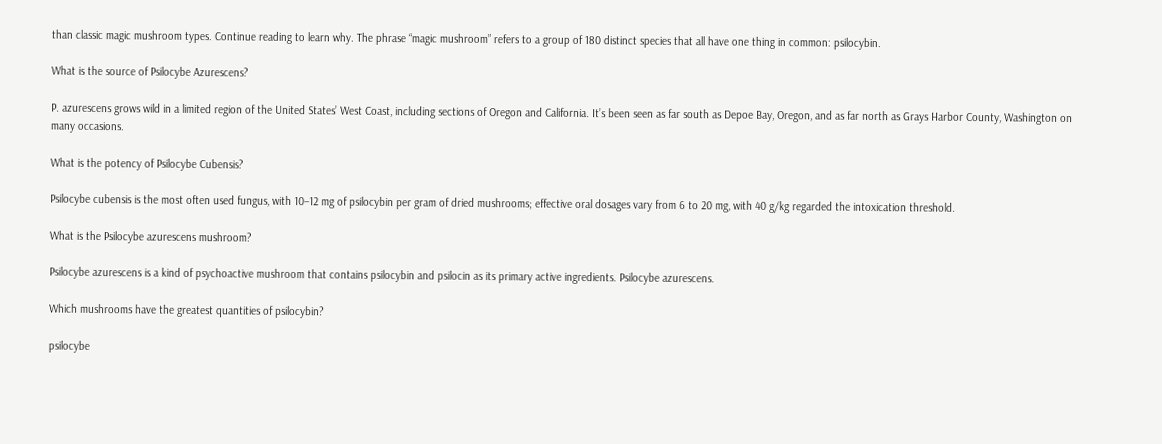than classic magic mushroom types. Continue reading to learn why. The phrase “magic mushroom” refers to a group of 180 distinct species that all have one thing in common: psilocybin.

What is the source of Psilocybe Azurescens?

P. azurescens grows wild in a limited region of the United States’ West Coast, including sections of Oregon and California. It’s been seen as far south as Depoe Bay, Oregon, and as far north as Grays Harbor County, Washington on many occasions.

What is the potency of Psilocybe Cubensis?

Psilocybe cubensis is the most often used fungus, with 10–12 mg of psilocybin per gram of dried mushrooms; effective oral dosages vary from 6 to 20 mg, with 40 g/kg regarded the intoxication threshold.

What is the Psilocybe azurescens mushroom?

Psilocybe azurescens is a kind of psychoactive mushroom that contains psilocybin and psilocin as its primary active ingredients. Psilocybe azurescens.

Which mushrooms have the greatest quantities of psilocybin?

psilocybe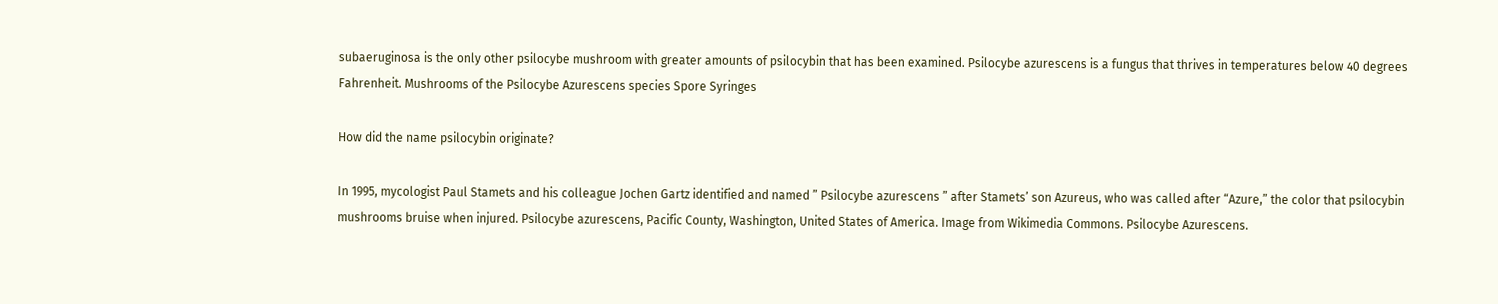subaeruginosa is the only other psilocybe mushroom with greater amounts of psilocybin that has been examined. Psilocybe azurescens is a fungus that thrives in temperatures below 40 degrees Fahrenheit. Mushrooms of the Psilocybe Azurescens species Spore Syringes

How did the name psilocybin originate?

In 1995, mycologist Paul Stamets and his colleague Jochen Gartz identified and named ” Psilocybe azurescens ” after Stamets’ son Azureus, who was called after “Azure,” the color that psilocybin mushrooms bruise when injured. Psilocybe azurescens, Pacific County, Washington, United States of America. Image from Wikimedia Commons. Psilocybe Azurescens.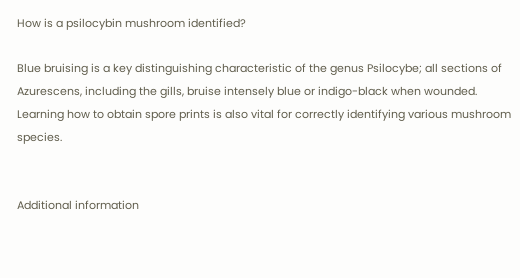How is a psilocybin mushroom identified?

Blue bruising is a key distinguishing characteristic of the genus Psilocybe; all sections of Azurescens, including the gills, bruise intensely blue or indigo-black when wounded. Learning how to obtain spore prints is also vital for correctly identifying various mushroom species.


Additional information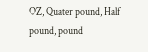OZ, Quater pound, Half pound, pound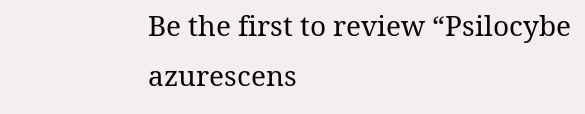Be the first to review “Psilocybe azurescens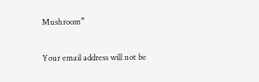Mushroom”

Your email address will not be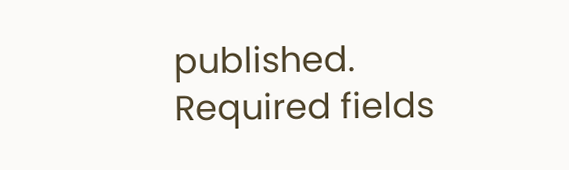published. Required fields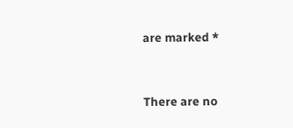are marked *


There are no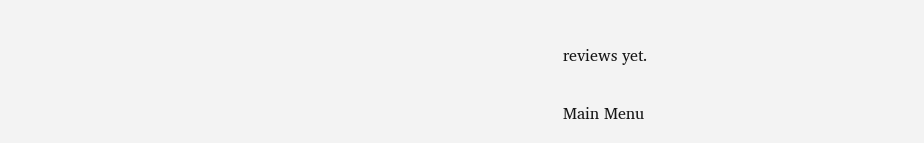reviews yet.

Main Menu